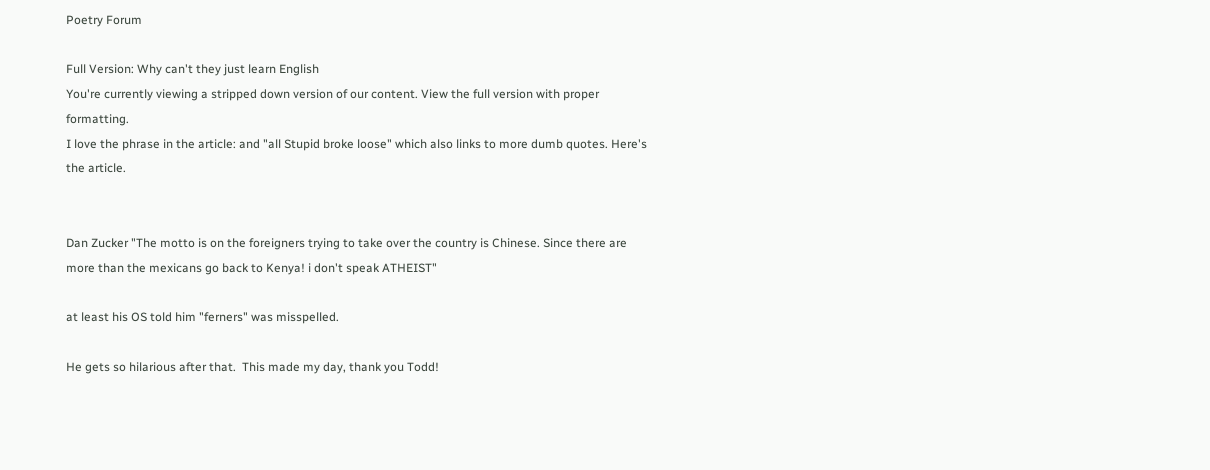Poetry Forum

Full Version: Why can't they just learn English
You're currently viewing a stripped down version of our content. View the full version with proper formatting.
I love the phrase in the article: and "all Stupid broke loose" which also links to more dumb quotes. Here's the article.


Dan Zucker "The motto is on the foreigners trying to take over the country is Chinese. Since there are more than the mexicans go back to Kenya! i don't speak ATHEIST"

at least his OS told him "ferners" was misspelled.

He gets so hilarious after that.  This made my day, thank you Todd!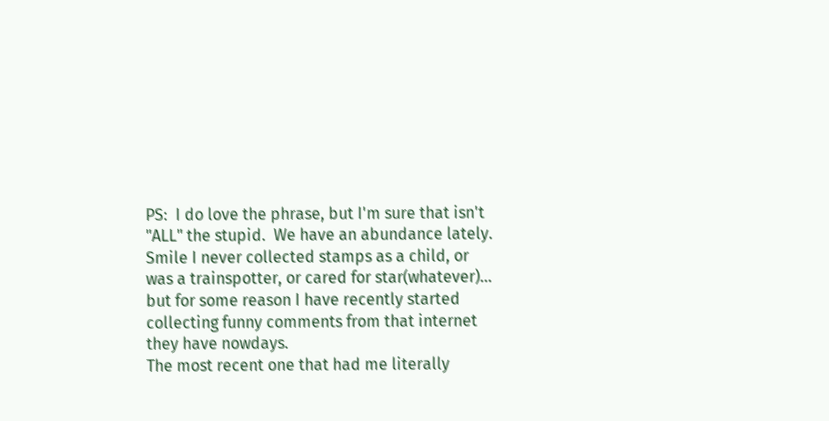PS:  I do love the phrase, but I'm sure that isn't "ALL" the stupid.  We have an abundance lately.
Smile I never collected stamps as a child, or was a trainspotter, or cared for star(whatever)... but for some reason I have recently started collecting funny comments from that internet they have nowdays.
The most recent one that had me literally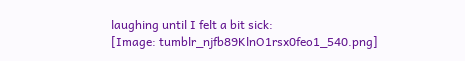laughing until I felt a bit sick:
[Image: tumblr_njfb89KlnO1rsx0feo1_540.png]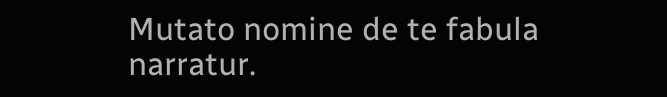Mutato nomine de te fabula narratur.